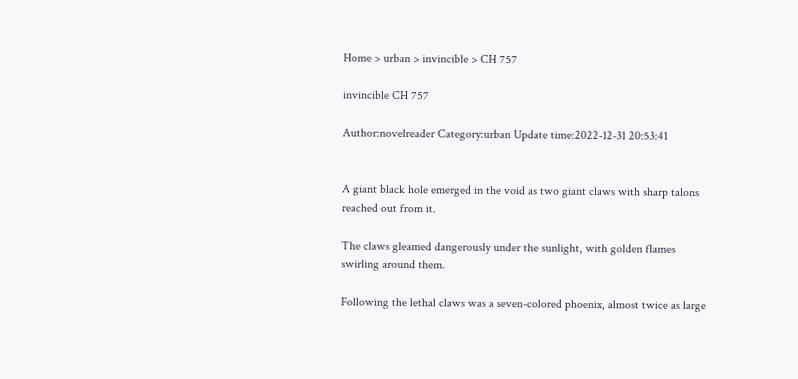Home > urban > invincible > CH 757

invincible CH 757

Author:novelreader Category:urban Update time:2022-12-31 20:53:41


A giant black hole emerged in the void as two giant claws with sharp talons reached out from it.

The claws gleamed dangerously under the sunlight, with golden flames swirling around them.

Following the lethal claws was a seven-colored phoenix, almost twice as large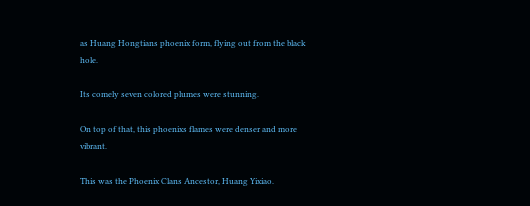as Huang Hongtians phoenix form, flying out from the black hole.

Its comely seven colored plumes were stunning.

On top of that, this phoenixs flames were denser and more vibrant.

This was the Phoenix Clans Ancestor, Huang Yixiao.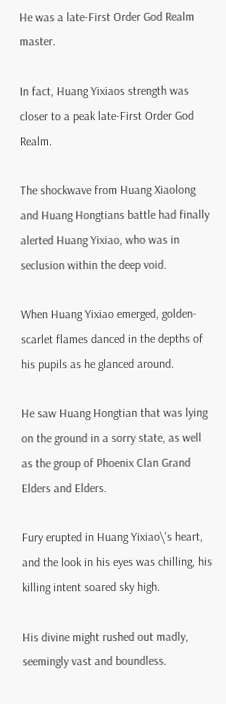He was a late-First Order God Realm master.

In fact, Huang Yixiaos strength was closer to a peak late-First Order God Realm.

The shockwave from Huang Xiaolong and Huang Hongtians battle had finally alerted Huang Yixiao, who was in seclusion within the deep void.

When Huang Yixiao emerged, golden-scarlet flames danced in the depths of his pupils as he glanced around.

He saw Huang Hongtian that was lying on the ground in a sorry state, as well as the group of Phoenix Clan Grand Elders and Elders.

Fury erupted in Huang Yixiao\'s heart, and the look in his eyes was chilling, his killing intent soared sky high.

His divine might rushed out madly, seemingly vast and boundless.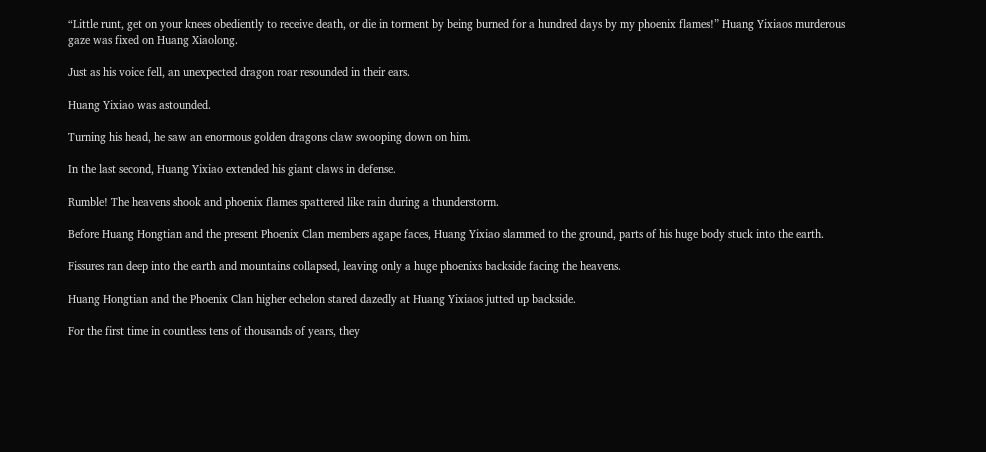“Little runt, get on your knees obediently to receive death, or die in torment by being burned for a hundred days by my phoenix flames!” Huang Yixiaos murderous gaze was fixed on Huang Xiaolong.

Just as his voice fell, an unexpected dragon roar resounded in their ears.

Huang Yixiao was astounded.

Turning his head, he saw an enormous golden dragons claw swooping down on him.

In the last second, Huang Yixiao extended his giant claws in defense.

Rumble! The heavens shook and phoenix flames spattered like rain during a thunderstorm.

Before Huang Hongtian and the present Phoenix Clan members agape faces, Huang Yixiao slammed to the ground, parts of his huge body stuck into the earth.

Fissures ran deep into the earth and mountains collapsed, leaving only a huge phoenixs backside facing the heavens.

Huang Hongtian and the Phoenix Clan higher echelon stared dazedly at Huang Yixiaos jutted up backside.

For the first time in countless tens of thousands of years, they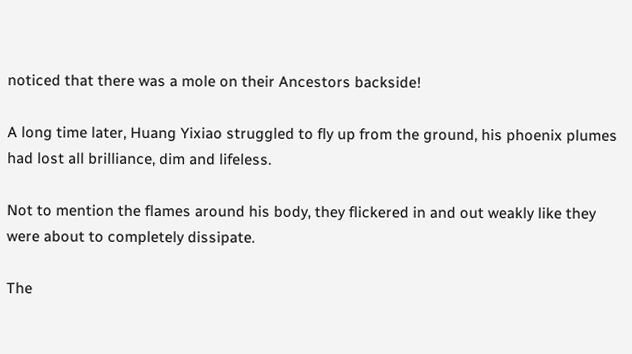noticed that there was a mole on their Ancestors backside!

A long time later, Huang Yixiao struggled to fly up from the ground, his phoenix plumes had lost all brilliance, dim and lifeless.

Not to mention the flames around his body, they flickered in and out weakly like they were about to completely dissipate.

The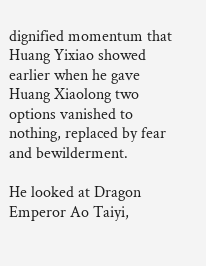dignified momentum that Huang Yixiao showed earlier when he gave Huang Xiaolong two options vanished to nothing, replaced by fear and bewilderment.

He looked at Dragon Emperor Ao Taiyi,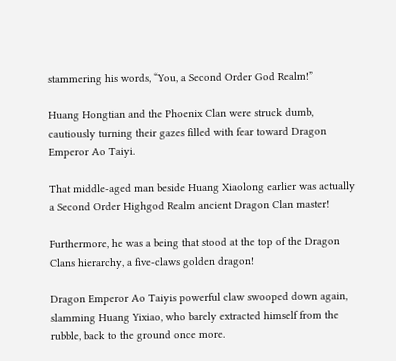stammering his words, “You, a Second Order God Realm!”

Huang Hongtian and the Phoenix Clan were struck dumb, cautiously turning their gazes filled with fear toward Dragon Emperor Ao Taiyi.

That middle-aged man beside Huang Xiaolong earlier was actually a Second Order Highgod Realm ancient Dragon Clan master!

Furthermore, he was a being that stood at the top of the Dragon Clans hierarchy, a five-claws golden dragon!

Dragon Emperor Ao Taiyis powerful claw swooped down again, slamming Huang Yixiao, who barely extracted himself from the rubble, back to the ground once more.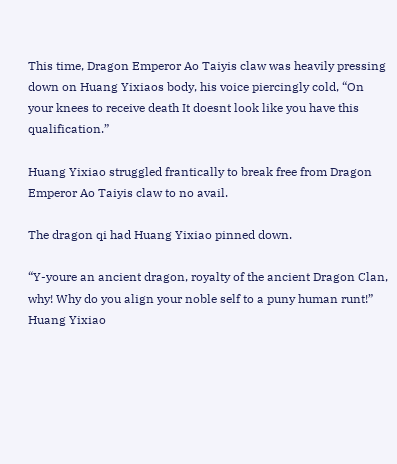This time, Dragon Emperor Ao Taiyis claw was heavily pressing down on Huang Yixiaos body, his voice piercingly cold, “On your knees to receive death It doesnt look like you have this qualification.”

Huang Yixiao struggled frantically to break free from Dragon Emperor Ao Taiyis claw to no avail.

The dragon qi had Huang Yixiao pinned down.

“Y-youre an ancient dragon, royalty of the ancient Dragon Clan, why! Why do you align your noble self to a puny human runt!” Huang Yixiao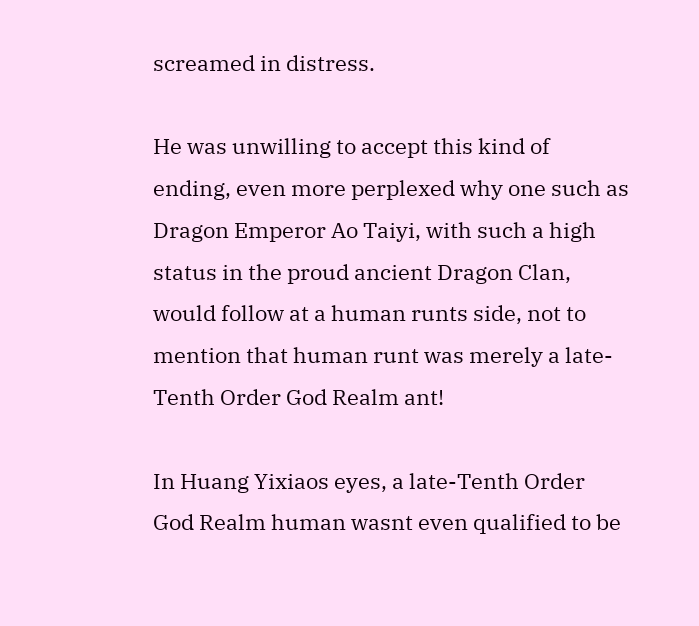screamed in distress.

He was unwilling to accept this kind of ending, even more perplexed why one such as Dragon Emperor Ao Taiyi, with such a high status in the proud ancient Dragon Clan, would follow at a human runts side, not to mention that human runt was merely a late-Tenth Order God Realm ant!

In Huang Yixiaos eyes, a late-Tenth Order God Realm human wasnt even qualified to be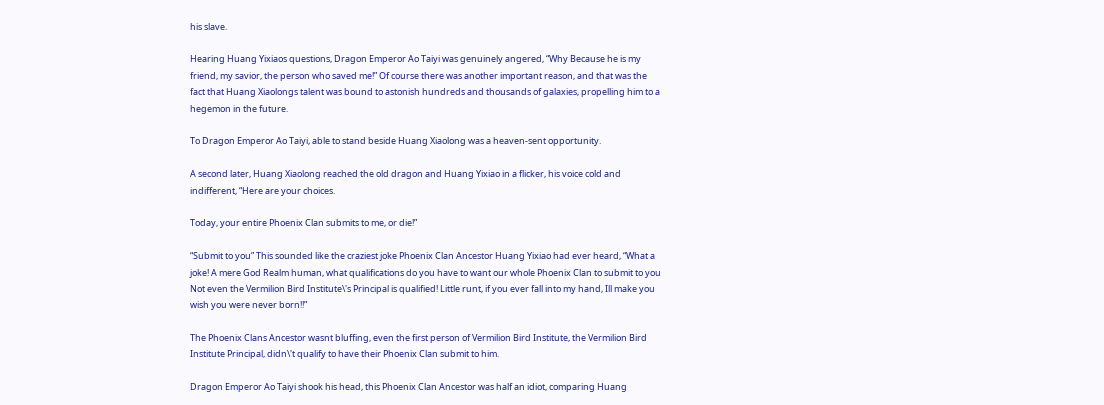his slave.

Hearing Huang Yixiaos questions, Dragon Emperor Ao Taiyi was genuinely angered, “Why Because he is my friend, my savior, the person who saved me!” Of course there was another important reason, and that was the fact that Huang Xiaolongs talent was bound to astonish hundreds and thousands of galaxies, propelling him to a hegemon in the future.

To Dragon Emperor Ao Taiyi, able to stand beside Huang Xiaolong was a heaven-sent opportunity.

A second later, Huang Xiaolong reached the old dragon and Huang Yixiao in a flicker, his voice cold and indifferent, “Here are your choices.

Today, your entire Phoenix Clan submits to me, or die!”

“Submit to you” This sounded like the craziest joke Phoenix Clan Ancestor Huang Yixiao had ever heard, “What a joke! A mere God Realm human, what qualifications do you have to want our whole Phoenix Clan to submit to you Not even the Vermilion Bird Institute\'s Principal is qualified! Little runt, if you ever fall into my hand, Ill make you wish you were never born!!”

The Phoenix Clans Ancestor wasnt bluffing, even the first person of Vermilion Bird Institute, the Vermilion Bird Institute Principal, didn\'t qualify to have their Phoenix Clan submit to him.

Dragon Emperor Ao Taiyi shook his head, this Phoenix Clan Ancestor was half an idiot, comparing Huang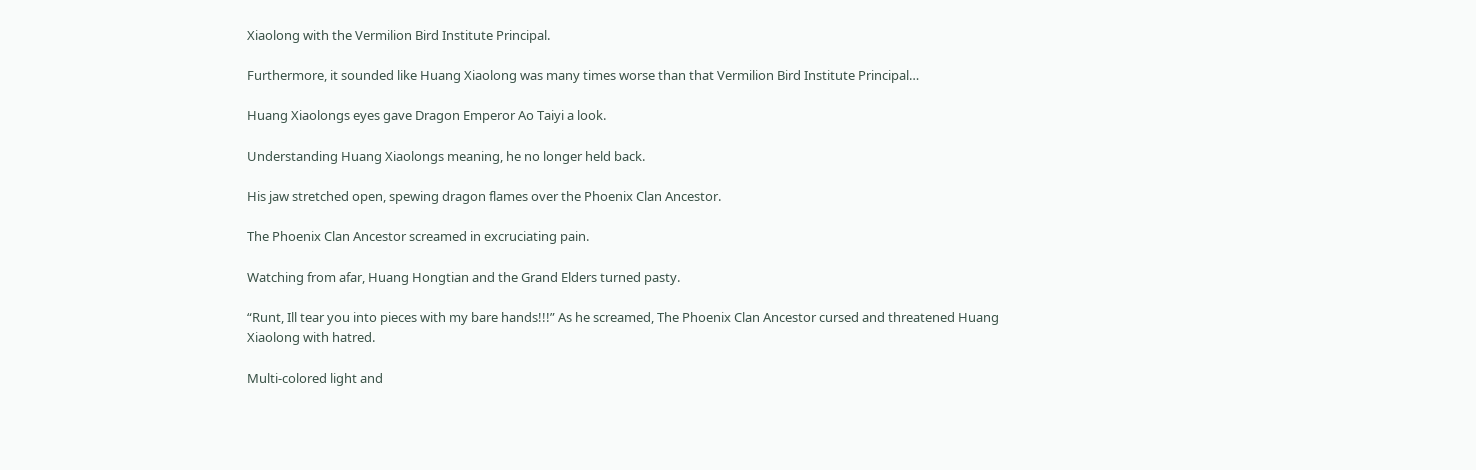Xiaolong with the Vermilion Bird Institute Principal.

Furthermore, it sounded like Huang Xiaolong was many times worse than that Vermilion Bird Institute Principal…

Huang Xiaolongs eyes gave Dragon Emperor Ao Taiyi a look.

Understanding Huang Xiaolongs meaning, he no longer held back.

His jaw stretched open, spewing dragon flames over the Phoenix Clan Ancestor.

The Phoenix Clan Ancestor screamed in excruciating pain.

Watching from afar, Huang Hongtian and the Grand Elders turned pasty.

“Runt, Ill tear you into pieces with my bare hands!!!” As he screamed, The Phoenix Clan Ancestor cursed and threatened Huang Xiaolong with hatred.

Multi-colored light and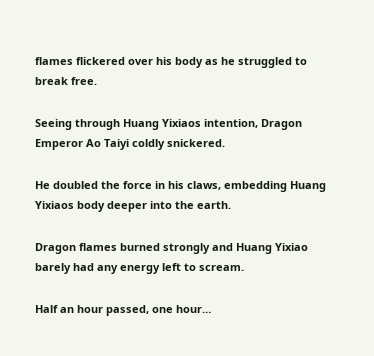flames flickered over his body as he struggled to break free.

Seeing through Huang Yixiaos intention, Dragon Emperor Ao Taiyi coldly snickered.

He doubled the force in his claws, embedding Huang Yixiaos body deeper into the earth.

Dragon flames burned strongly and Huang Yixiao barely had any energy left to scream.

Half an hour passed, one hour…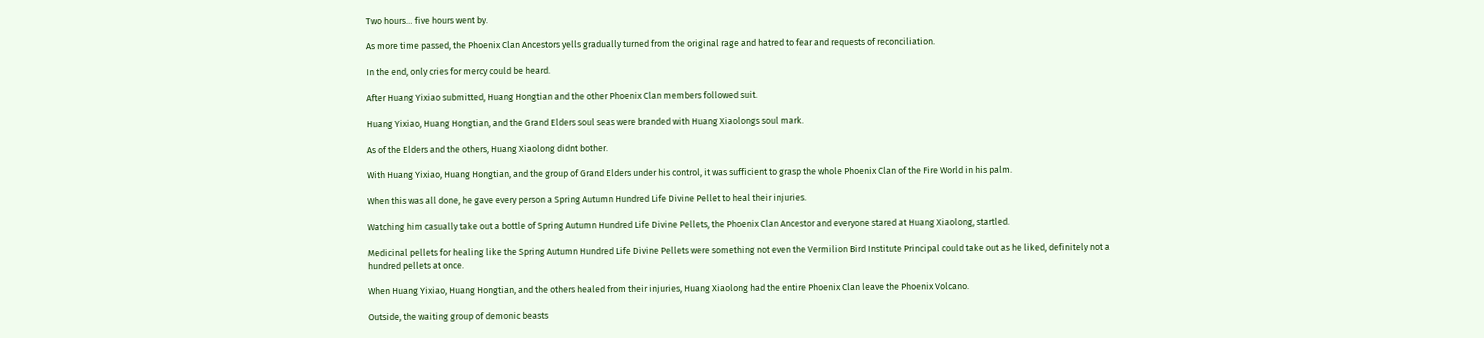Two hours… five hours went by.

As more time passed, the Phoenix Clan Ancestors yells gradually turned from the original rage and hatred to fear and requests of reconciliation.

In the end, only cries for mercy could be heard.

After Huang Yixiao submitted, Huang Hongtian and the other Phoenix Clan members followed suit.

Huang Yixiao, Huang Hongtian, and the Grand Elders soul seas were branded with Huang Xiaolongs soul mark.

As of the Elders and the others, Huang Xiaolong didnt bother.

With Huang Yixiao, Huang Hongtian, and the group of Grand Elders under his control, it was sufficient to grasp the whole Phoenix Clan of the Fire World in his palm.

When this was all done, he gave every person a Spring Autumn Hundred Life Divine Pellet to heal their injuries.

Watching him casually take out a bottle of Spring Autumn Hundred Life Divine Pellets, the Phoenix Clan Ancestor and everyone stared at Huang Xiaolong, startled.

Medicinal pellets for healing like the Spring Autumn Hundred Life Divine Pellets were something not even the Vermilion Bird Institute Principal could take out as he liked, definitely not a hundred pellets at once.

When Huang Yixiao, Huang Hongtian, and the others healed from their injuries, Huang Xiaolong had the entire Phoenix Clan leave the Phoenix Volcano.

Outside, the waiting group of demonic beasts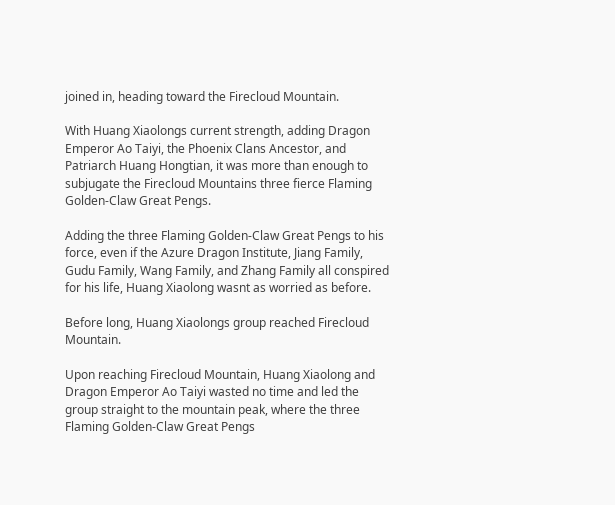joined in, heading toward the Firecloud Mountain.

With Huang Xiaolongs current strength, adding Dragon Emperor Ao Taiyi, the Phoenix Clans Ancestor, and Patriarch Huang Hongtian, it was more than enough to subjugate the Firecloud Mountains three fierce Flaming Golden-Claw Great Pengs.

Adding the three Flaming Golden-Claw Great Pengs to his force, even if the Azure Dragon Institute, Jiang Family, Gudu Family, Wang Family, and Zhang Family all conspired for his life, Huang Xiaolong wasnt as worried as before.

Before long, Huang Xiaolongs group reached Firecloud Mountain.

Upon reaching Firecloud Mountain, Huang Xiaolong and Dragon Emperor Ao Taiyi wasted no time and led the group straight to the mountain peak, where the three Flaming Golden-Claw Great Pengs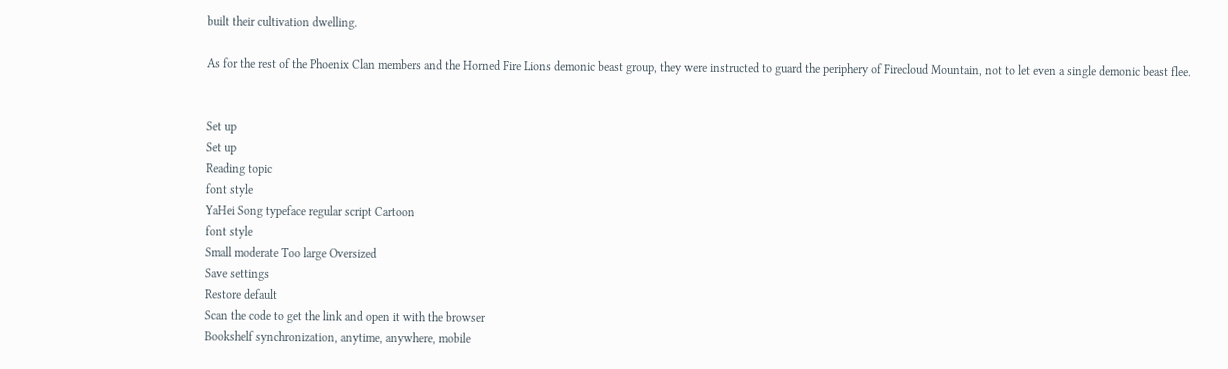built their cultivation dwelling.

As for the rest of the Phoenix Clan members and the Horned Fire Lions demonic beast group, they were instructed to guard the periphery of Firecloud Mountain, not to let even a single demonic beast flee.


Set up
Set up
Reading topic
font style
YaHei Song typeface regular script Cartoon
font style
Small moderate Too large Oversized
Save settings
Restore default
Scan the code to get the link and open it with the browser
Bookshelf synchronization, anytime, anywhere, mobile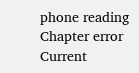phone reading
Chapter error
Current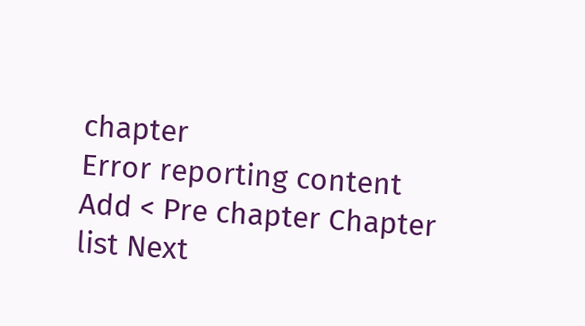chapter
Error reporting content
Add < Pre chapter Chapter list Next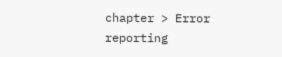chapter > Error reporting